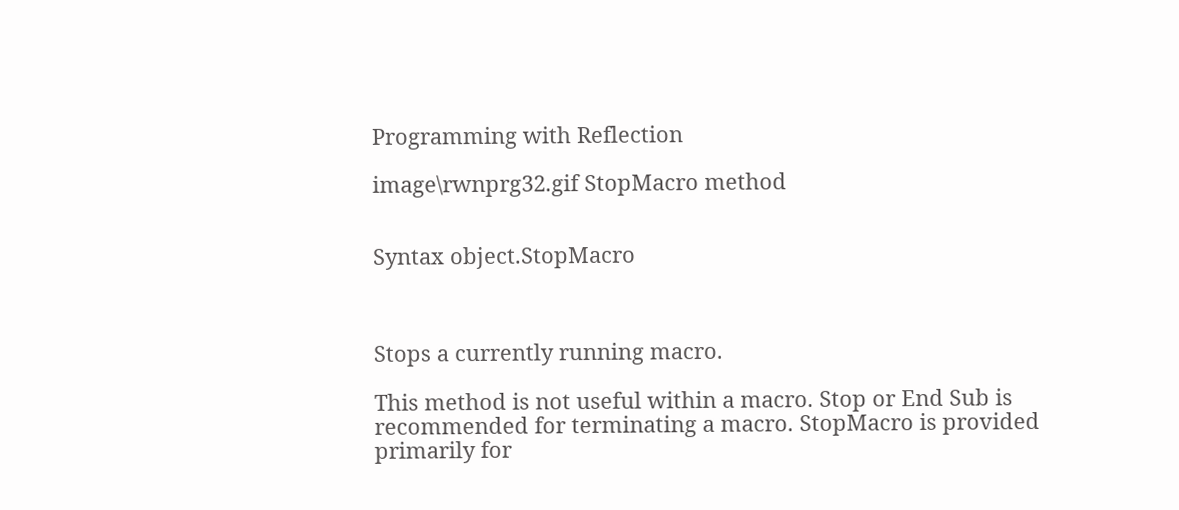Programming with Reflection

image\rwnprg32.gif StopMacro method


Syntax object.StopMacro



Stops a currently running macro.

This method is not useful within a macro. Stop or End Sub is recommended for terminating a macro. StopMacro is provided primarily for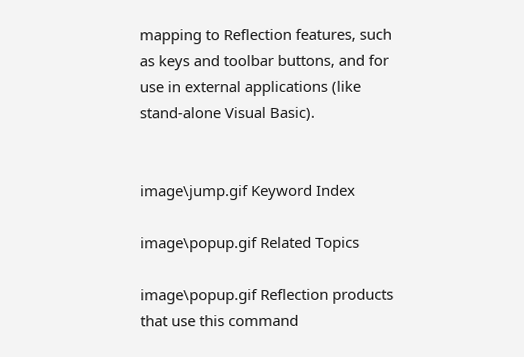mapping to Reflection features, such as keys and toolbar buttons, and for use in external applications (like stand-alone Visual Basic).


image\jump.gif Keyword Index

image\popup.gif Related Topics

image\popup.gif Reflection products that use this command